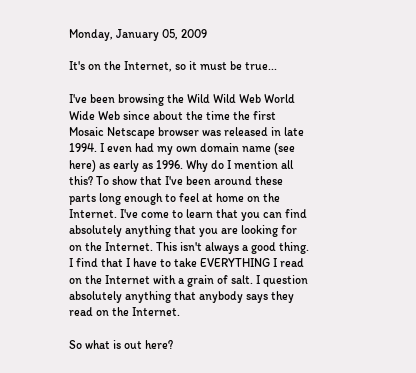Monday, January 05, 2009

It's on the Internet, so it must be true...

I've been browsing the Wild Wild Web World Wide Web since about the time the first Mosaic Netscape browser was released in late 1994. I even had my own domain name (see here) as early as 1996. Why do I mention all this? To show that I've been around these parts long enough to feel at home on the Internet. I've come to learn that you can find absolutely anything that you are looking for on the Internet. This isn't always a good thing. I find that I have to take EVERYTHING I read on the Internet with a grain of salt. I question absolutely anything that anybody says they read on the Internet.

So what is out here?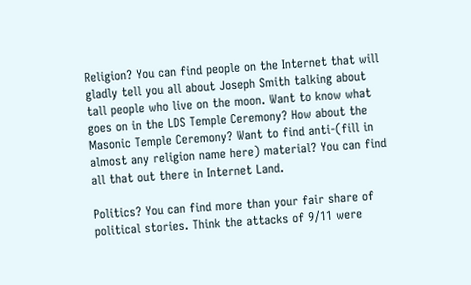Religion? You can find people on the Internet that will gladly tell you all about Joseph Smith talking about tall people who live on the moon. Want to know what goes on in the LDS Temple Ceremony? How about the Masonic Temple Ceremony? Want to find anti-(fill in almost any religion name here) material? You can find all that out there in Internet Land.

Politics? You can find more than your fair share of political stories. Think the attacks of 9/11 were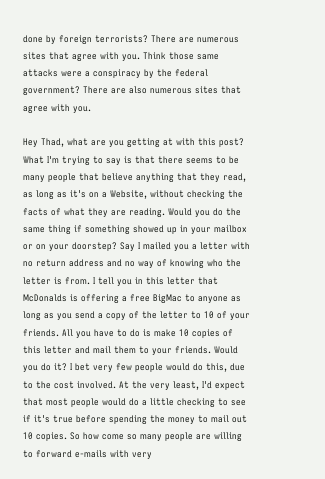done by foreign terrorists? There are numerous sites that agree with you. Think those same attacks were a conspiracy by the federal government? There are also numerous sites that agree with you.

Hey Thad, what are you getting at with this post? What I'm trying to say is that there seems to be many people that believe anything that they read, as long as it's on a Website, without checking the facts of what they are reading. Would you do the same thing if something showed up in your mailbox or on your doorstep? Say I mailed you a letter with no return address and no way of knowing who the letter is from. I tell you in this letter that McDonalds is offering a free BigMac to anyone as long as you send a copy of the letter to 10 of your friends. All you have to do is make 10 copies of this letter and mail them to your friends. Would you do it? I bet very few people would do this, due to the cost involved. At the very least, I'd expect that most people would do a little checking to see if it's true before spending the money to mail out 10 copies. So how come so many people are willing to forward e-mails with very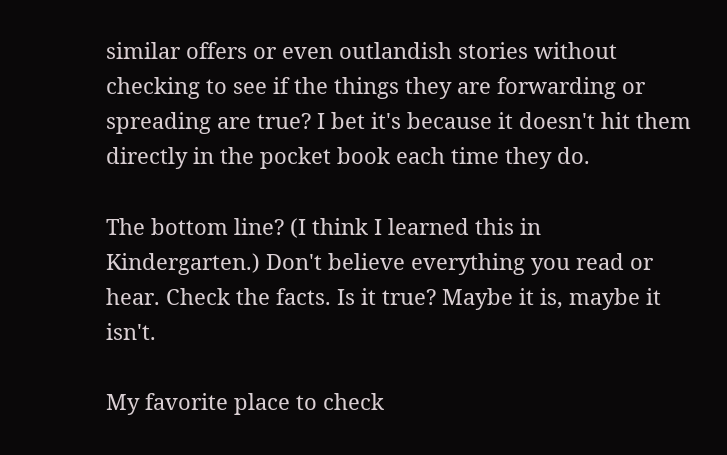similar offers or even outlandish stories without checking to see if the things they are forwarding or spreading are true? I bet it's because it doesn't hit them directly in the pocket book each time they do.

The bottom line? (I think I learned this in Kindergarten.) Don't believe everything you read or hear. Check the facts. Is it true? Maybe it is, maybe it isn't.

My favorite place to check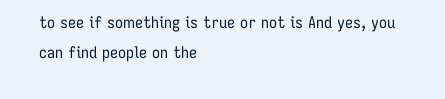to see if something is true or not is And yes, you can find people on the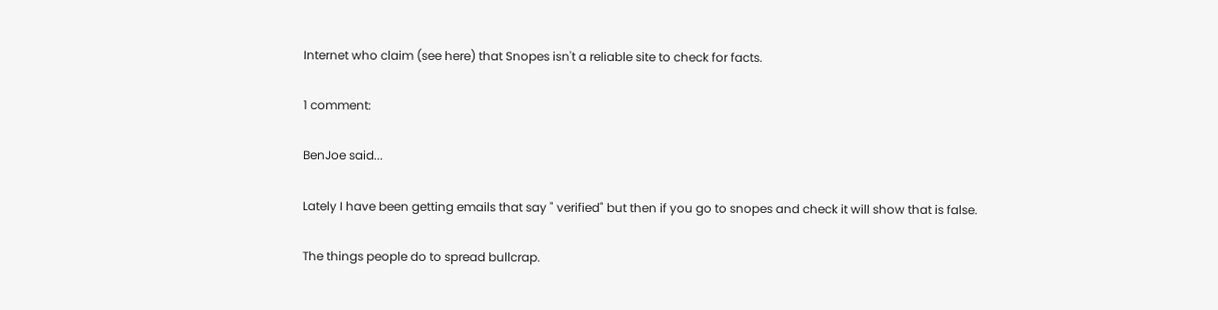Internet who claim (see here) that Snopes isn't a reliable site to check for facts.

1 comment:

BenJoe said...

Lately I have been getting emails that say " verified" but then if you go to snopes and check it will show that is false.

The things people do to spread bullcrap.